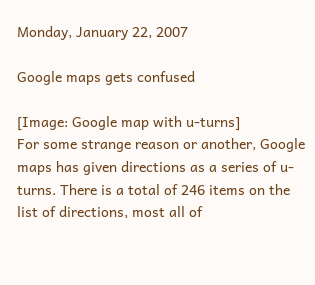Monday, January 22, 2007

Google maps gets confused

[Image: Google map with u-turns]
For some strange reason or another, Google maps has given directions as a series of u-turns. There is a total of 246 items on the list of directions, most all of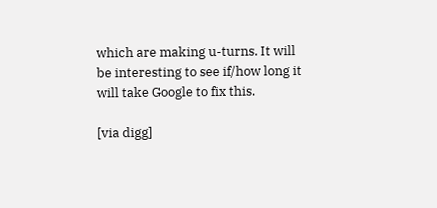which are making u-turns. It will be interesting to see if/how long it will take Google to fix this.

[via digg]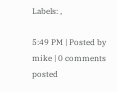Labels: ,

5:49 PM | Posted by mike | 0 comments posted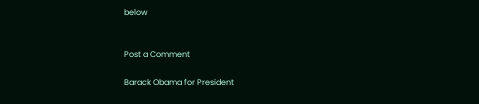below


Post a Comment

Barack Obama for President